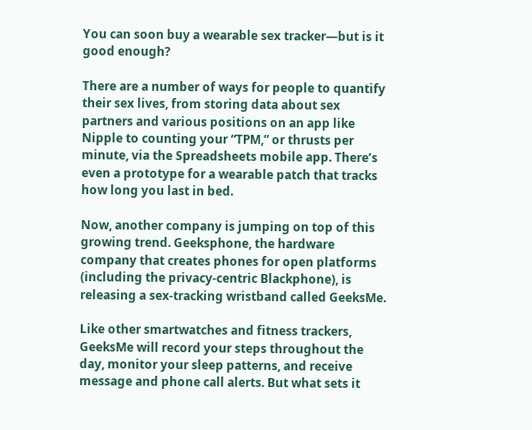You can soon buy a wearable sex tracker—but is it good enough?

There are a number of ways for people to quantify their sex lives, from storing data about sex partners and various positions on an app like Nipple to counting your “TPM,” or thrusts per minute, via the Spreadsheets mobile app. There’s even a prototype for a wearable patch that tracks how long you last in bed.

Now, another company is jumping on top of this growing trend. Geeksphone, the hardware company that creates phones for open platforms (including the privacy-centric Blackphone), is releasing a sex-tracking wristband called GeeksMe.

Like other smartwatches and fitness trackers, GeeksMe will record your steps throughout the day, monitor your sleep patterns, and receive message and phone call alerts. But what sets it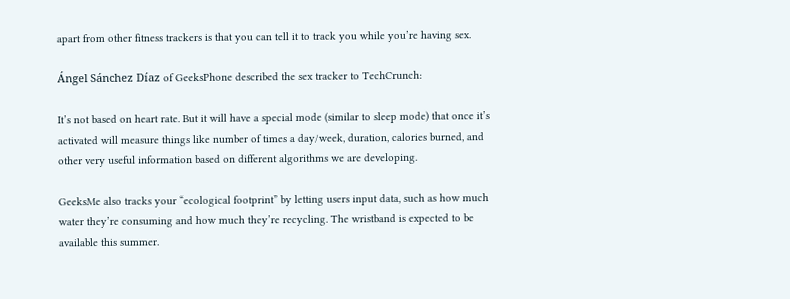apart from other fitness trackers is that you can tell it to track you while you’re having sex.

Ángel Sánchez Díaz of GeeksPhone described the sex tracker to TechCrunch:

It’s not based on heart rate. But it will have a special mode (similar to sleep mode) that once it’s activated will measure things like number of times a day/week, duration, calories burned, and other very useful information based on different algorithms we are developing.

GeeksMe also tracks your “ecological footprint” by letting users input data, such as how much water they’re consuming and how much they’re recycling. The wristband is expected to be available this summer.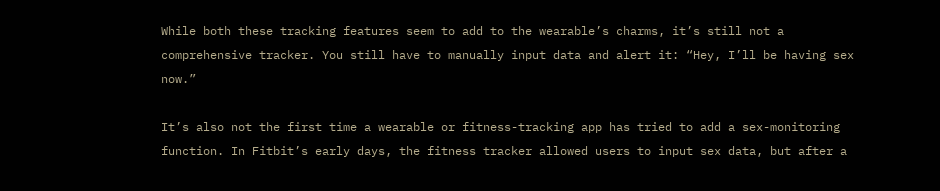While both these tracking features seem to add to the wearable’s charms, it’s still not a comprehensive tracker. You still have to manually input data and alert it: “Hey, I’ll be having sex now.”

It’s also not the first time a wearable or fitness-tracking app has tried to add a sex-monitoring function. In Fitbit’s early days, the fitness tracker allowed users to input sex data, but after a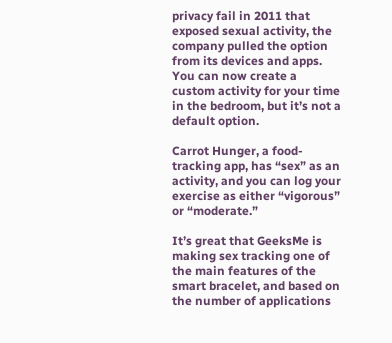privacy fail in 2011 that exposed sexual activity, the company pulled the option from its devices and apps. You can now create a custom activity for your time in the bedroom, but it’s not a default option.

Carrot Hunger, a food-tracking app, has “sex” as an activity, and you can log your exercise as either “vigorous” or “moderate.”

It’s great that GeeksMe is making sex tracking one of the main features of the smart bracelet, and based on the number of applications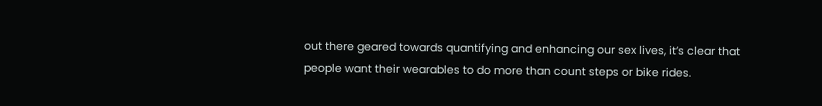out there geared towards quantifying and enhancing our sex lives, it’s clear that people want their wearables to do more than count steps or bike rides.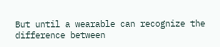But until a wearable can recognize the difference between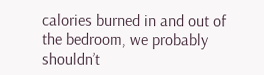calories burned in and out of the bedroom, we probably shouldn’t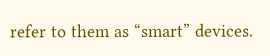refer to them as “smart” devices.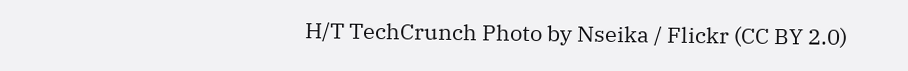H/T TechCrunch Photo by Nseika / Flickr (CC BY 2.0)